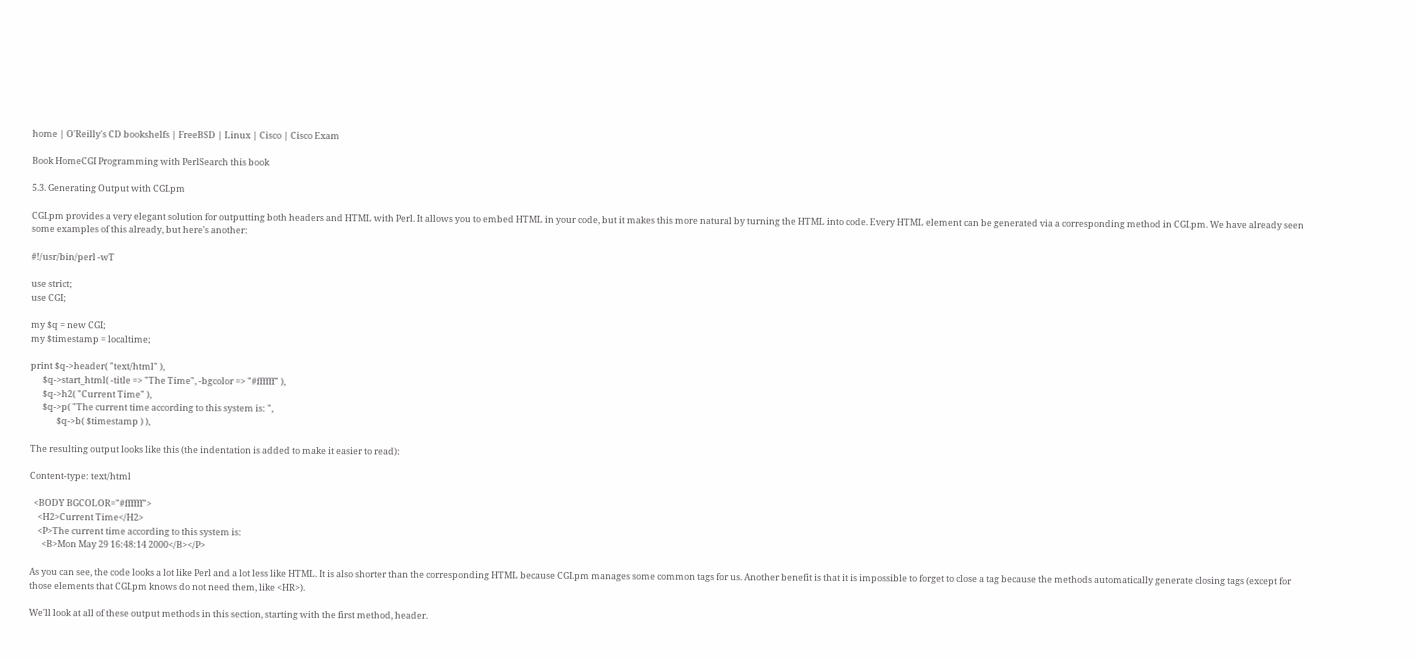home | O'Reilly's CD bookshelfs | FreeBSD | Linux | Cisco | Cisco Exam

Book HomeCGI Programming with PerlSearch this book

5.3. Generating Output with CGI.pm

CGI.pm provides a very elegant solution for outputting both headers and HTML with Perl. It allows you to embed HTML in your code, but it makes this more natural by turning the HTML into code. Every HTML element can be generated via a corresponding method in CGI.pm. We have already seen some examples of this already, but here's another:

#!/usr/bin/perl -wT

use strict;
use CGI;

my $q = new CGI;
my $timestamp = localtime;

print $q->header( "text/html" ),
      $q->start_html( -title => "The Time", -bgcolor => "#ffffff" ),
      $q->h2( "Current Time" ),
      $q->p( "The current time according to this system is: ",
             $q->b( $timestamp ) ),

The resulting output looks like this (the indentation is added to make it easier to read):

Content-type: text/html

  <BODY BGCOLOR="#ffffff">
    <H2>Current Time</H2>
    <P>The current time according to this system is:
      <B>Mon May 29 16:48:14 2000</B></P>

As you can see, the code looks a lot like Perl and a lot less like HTML. It is also shorter than the corresponding HTML because CGI.pm manages some common tags for us. Another benefit is that it is impossible to forget to close a tag because the methods automatically generate closing tags (except for those elements that CGI.pm knows do not need them, like <HR>).

We'll look at all of these output methods in this section, starting with the first method, header.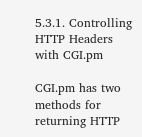5.3.1. Controlling HTTP Headers with CGI.pm

CGI.pm has two methods for returning HTTP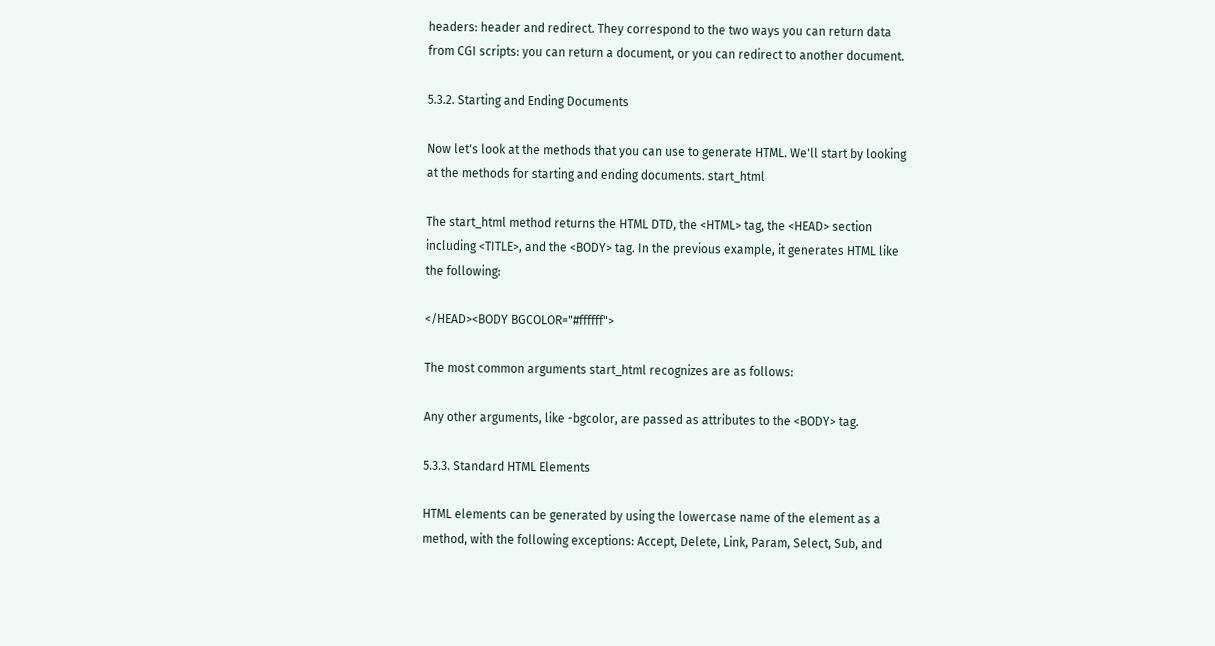headers: header and redirect. They correspond to the two ways you can return data from CGI scripts: you can return a document, or you can redirect to another document.

5.3.2. Starting and Ending Documents

Now let's look at the methods that you can use to generate HTML. We'll start by looking at the methods for starting and ending documents. start_html

The start_html method returns the HTML DTD, the <HTML> tag, the <HEAD> section including <TITLE>, and the <BODY> tag. In the previous example, it generates HTML like the following:

</HEAD><BODY BGCOLOR="#ffffff">

The most common arguments start_html recognizes are as follows:

Any other arguments, like -bgcolor, are passed as attributes to the <BODY> tag.

5.3.3. Standard HTML Elements

HTML elements can be generated by using the lowercase name of the element as a method, with the following exceptions: Accept, Delete, Link, Param, Select, Sub, and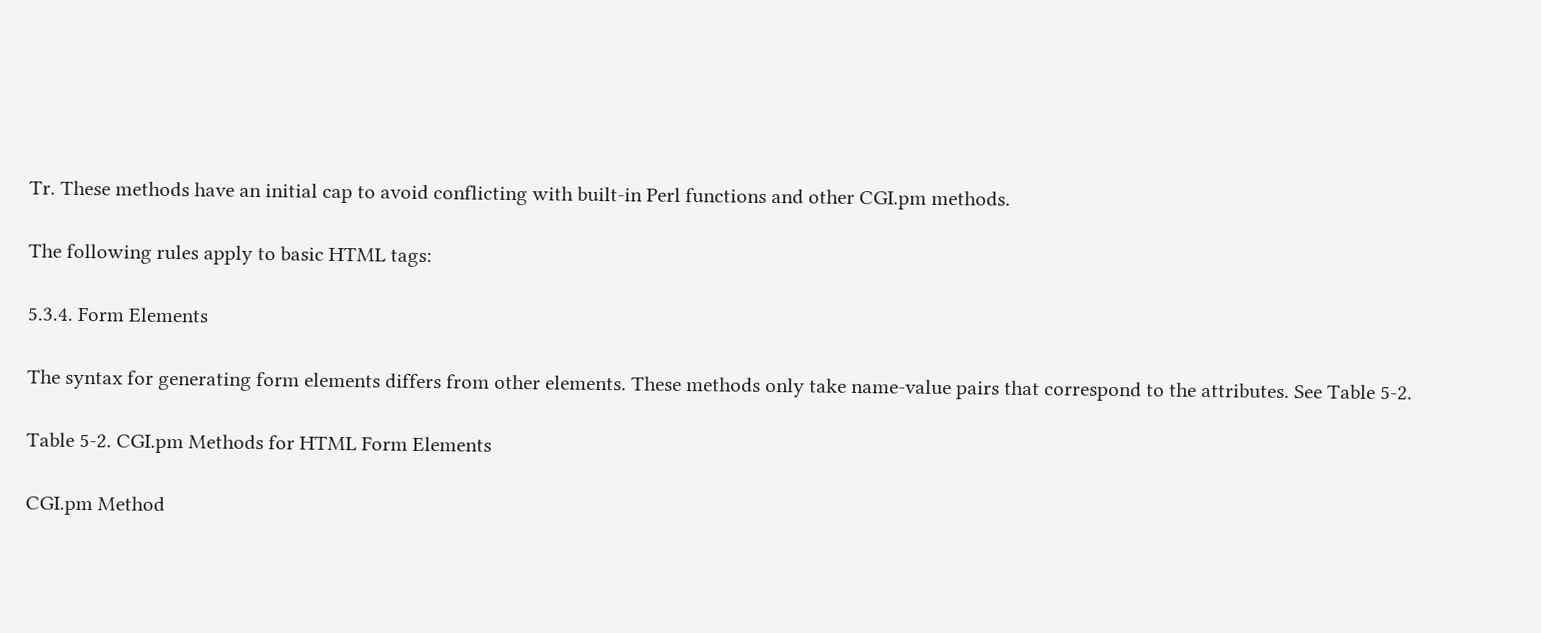Tr. These methods have an initial cap to avoid conflicting with built-in Perl functions and other CGI.pm methods.

The following rules apply to basic HTML tags:

5.3.4. Form Elements

The syntax for generating form elements differs from other elements. These methods only take name-value pairs that correspond to the attributes. See Table 5-2.

Table 5-2. CGI.pm Methods for HTML Form Elements

CGI.pm Method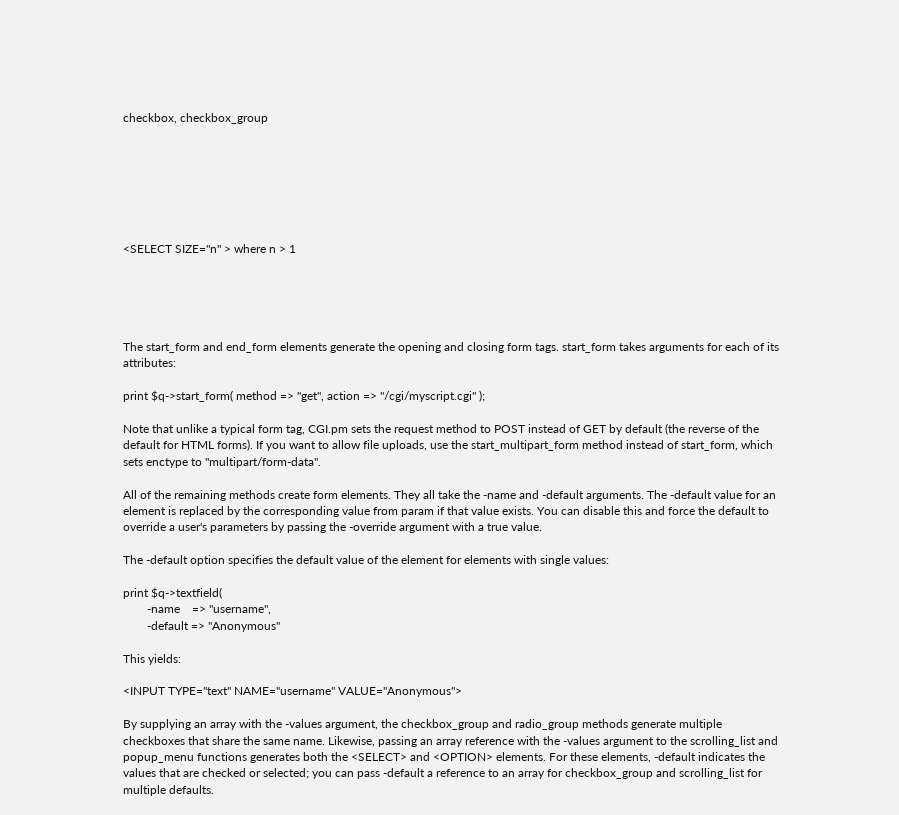checkbox, checkbox_group







<SELECT SIZE="n" > where n > 1





The start_form and end_form elements generate the opening and closing form tags. start_form takes arguments for each of its attributes:

print $q->start_form( method => "get", action => "/cgi/myscript.cgi" );

Note that unlike a typical form tag, CGI.pm sets the request method to POST instead of GET by default (the reverse of the default for HTML forms). If you want to allow file uploads, use the start_multipart_form method instead of start_form, which sets enctype to "multipart/form-data".

All of the remaining methods create form elements. They all take the -name and -default arguments. The -default value for an element is replaced by the corresponding value from param if that value exists. You can disable this and force the default to override a user's parameters by passing the -override argument with a true value.

The -default option specifies the default value of the element for elements with single values:

print $q->textfield(
        -name    => "username",
        -default => "Anonymous"

This yields:

<INPUT TYPE="text" NAME="username" VALUE="Anonymous">

By supplying an array with the -values argument, the checkbox_group and radio_group methods generate multiple checkboxes that share the same name. Likewise, passing an array reference with the -values argument to the scrolling_list and popup_menu functions generates both the <SELECT> and <OPTION> elements. For these elements, -default indicates the values that are checked or selected; you can pass -default a reference to an array for checkbox_group and scrolling_list for multiple defaults.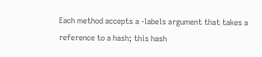Each method accepts a -labels argument that takes a reference to a hash; this hash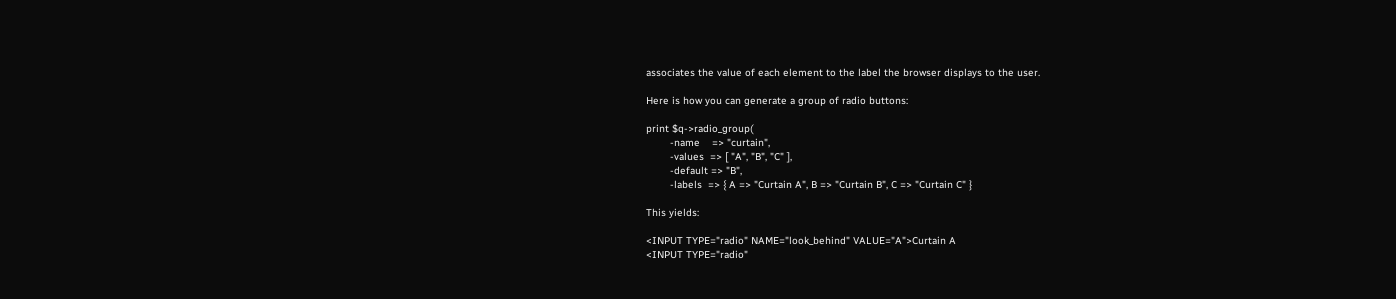associates the value of each element to the label the browser displays to the user.

Here is how you can generate a group of radio buttons:

print $q->radio_group(
        -name    => "curtain",
        -values  => [ "A", "B", "C" ],
        -default => "B",
        -labels  => { A => "Curtain A", B => "Curtain B", C => "Curtain C" }

This yields:

<INPUT TYPE="radio" NAME="look_behind" VALUE="A">Curtain A
<INPUT TYPE="radio"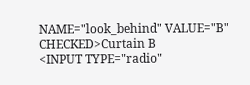NAME="look_behind" VALUE="B" CHECKED>Curtain B
<INPUT TYPE="radio"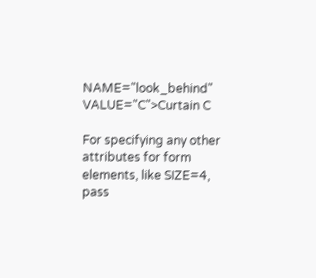NAME="look_behind" VALUE="C">Curtain C

For specifying any other attributes for form elements, like SIZE=4, pass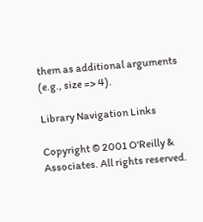them as additional arguments (e.g., size => 4).

Library Navigation Links

Copyright © 2001 O'Reilly & Associates. All rights reserved.